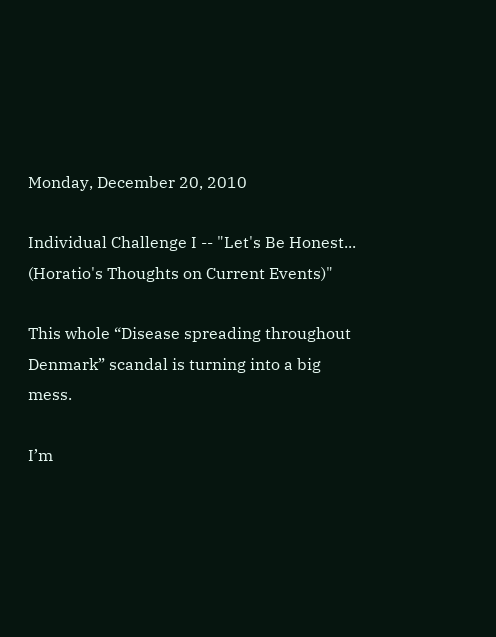Monday, December 20, 2010

Individual Challenge I -- "Let's Be Honest... (Horatio's Thoughts on Current Events)"

This whole “Disease spreading throughout Denmark” scandal is turning into a big mess.

I’m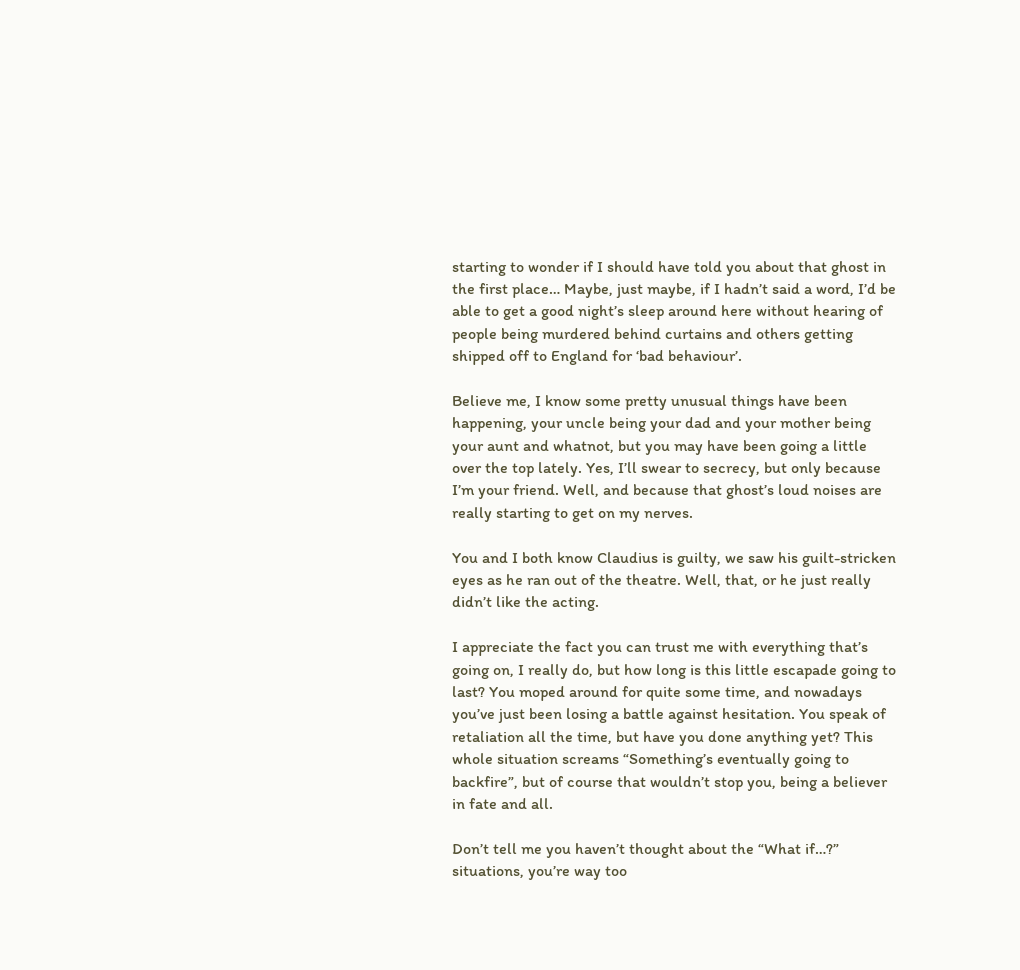starting to wonder if I should have told you about that ghost in the first place… Maybe, just maybe, if I hadn’t said a word, I’d be able to get a good night’s sleep around here without hearing of people being murdered behind curtains and others getting shipped off to England for ‘bad behaviour’.

Believe me, I know some pretty unusual things have been happening, your uncle being your dad and your mother being your aunt and whatnot, but you may have been going a little over the top lately. Yes, I’ll swear to secrecy, but only because I’m your friend. Well, and because that ghost’s loud noises are really starting to get on my nerves.

You and I both know Claudius is guilty, we saw his guilt-stricken eyes as he ran out of the theatre. Well, that, or he just really didn’t like the acting.

I appreciate the fact you can trust me with everything that’s going on, I really do, but how long is this little escapade going to last? You moped around for quite some time, and nowadays you’ve just been losing a battle against hesitation. You speak of retaliation all the time, but have you done anything yet? This whole situation screams “Something’s eventually going to backfire”, but of course that wouldn’t stop you, being a believer in fate and all.

Don’t tell me you haven’t thought about the “What if…?” situations, you’re way too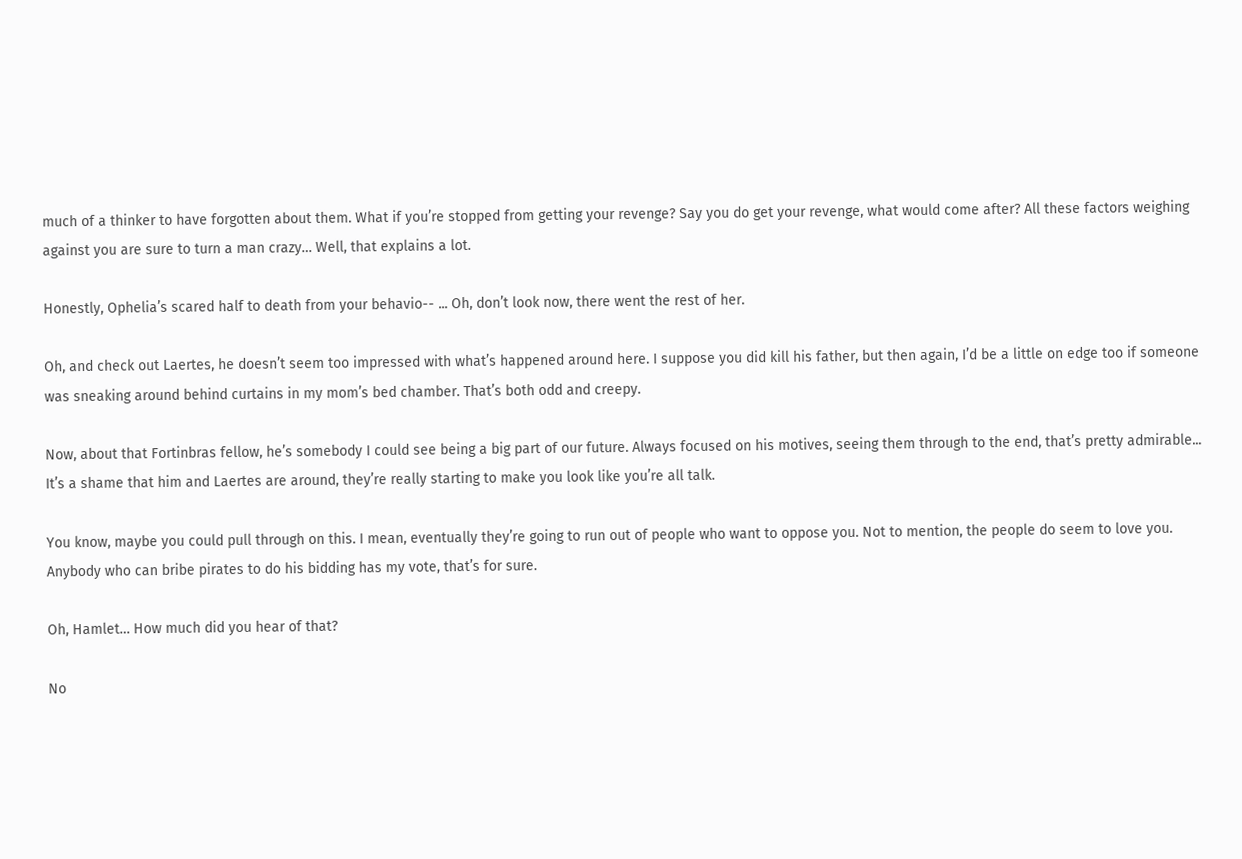much of a thinker to have forgotten about them. What if you’re stopped from getting your revenge? Say you do get your revenge, what would come after? All these factors weighing against you are sure to turn a man crazy… Well, that explains a lot.

Honestly, Ophelia’s scared half to death from your behavio-- ... Oh, don’t look now, there went the rest of her.

Oh, and check out Laertes, he doesn’t seem too impressed with what’s happened around here. I suppose you did kill his father, but then again, I’d be a little on edge too if someone was sneaking around behind curtains in my mom’s bed chamber. That’s both odd and creepy.

Now, about that Fortinbras fellow, he’s somebody I could see being a big part of our future. Always focused on his motives, seeing them through to the end, that’s pretty admirable... It’s a shame that him and Laertes are around, they’re really starting to make you look like you’re all talk.

You know, maybe you could pull through on this. I mean, eventually they’re going to run out of people who want to oppose you. Not to mention, the people do seem to love you. Anybody who can bribe pirates to do his bidding has my vote, that’s for sure.

Oh, Hamlet… How much did you hear of that?

No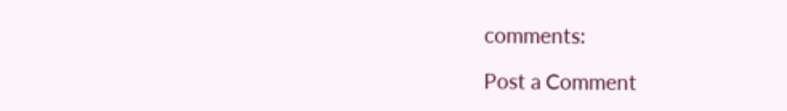comments:

Post a Comment